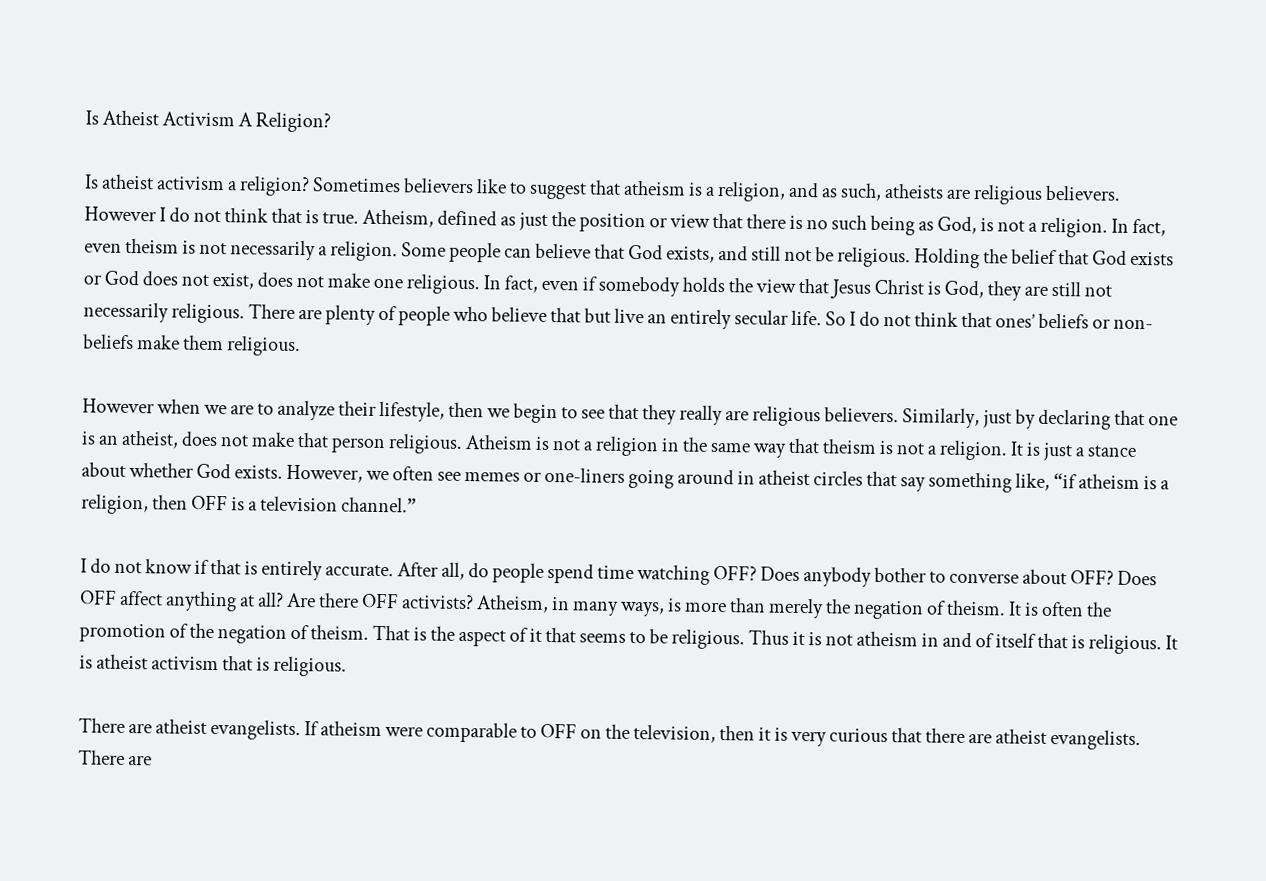Is Atheist Activism A Religion?

Is atheist activism a religion? Sometimes believers like to suggest that atheism is a religion, and as such, atheists are religious believers. However I do not think that is true. Atheism, defined as just the position or view that there is no such being as God, is not a religion. In fact, even theism is not necessarily a religion. Some people can believe that God exists, and still not be religious. Holding the belief that God exists or God does not exist, does not make one religious. In fact, even if somebody holds the view that Jesus Christ is God, they are still not necessarily religious. There are plenty of people who believe that but live an entirely secular life. So I do not think that ones’ beliefs or non-beliefs make them religious.

However when we are to analyze their lifestyle, then we begin to see that they really are religious believers. Similarly, just by declaring that one is an atheist, does not make that person religious. Atheism is not a religion in the same way that theism is not a religion. It is just a stance about whether God exists. However, we often see memes or one-liners going around in atheist circles that say something like, “if atheism is a religion, then OFF is a television channel.”

I do not know if that is entirely accurate. After all, do people spend time watching OFF? Does anybody bother to converse about OFF? Does OFF affect anything at all? Are there OFF activists? Atheism, in many ways, is more than merely the negation of theism. It is often the promotion of the negation of theism. That is the aspect of it that seems to be religious. Thus it is not atheism in and of itself that is religious. It is atheist activism that is religious.

There are atheist evangelists. If atheism were comparable to OFF on the television, then it is very curious that there are atheist evangelists. There are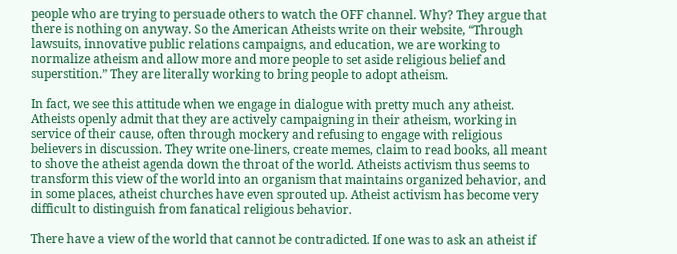people who are trying to persuade others to watch the OFF channel. Why? They argue that there is nothing on anyway. So the American Atheists write on their website, “Through lawsuits, innovative public relations campaigns, and education, we are working to normalize atheism and allow more and more people to set aside religious belief and superstition.” They are literally working to bring people to adopt atheism.

In fact, we see this attitude when we engage in dialogue with pretty much any atheist. Atheists openly admit that they are actively campaigning in their atheism, working in service of their cause, often through mockery and refusing to engage with religious believers in discussion. They write one-liners, create memes, claim to read books, all meant to shove the atheist agenda down the throat of the world. Atheists activism thus seems to transform this view of the world into an organism that maintains organized behavior, and in some places, atheist churches have even sprouted up. Atheist activism has become very difficult to distinguish from fanatical religious behavior.

There have a view of the world that cannot be contradicted. If one was to ask an atheist if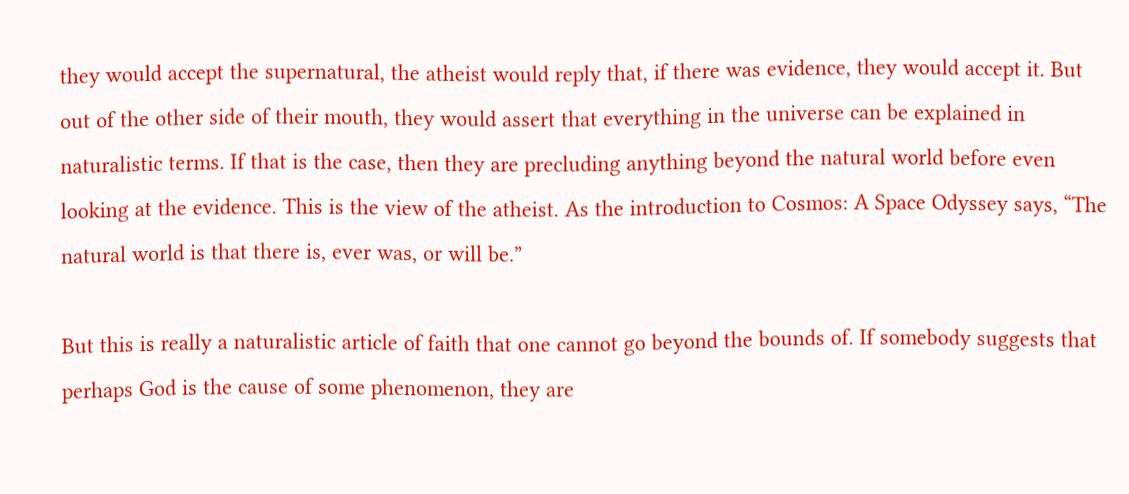they would accept the supernatural, the atheist would reply that, if there was evidence, they would accept it. But out of the other side of their mouth, they would assert that everything in the universe can be explained in naturalistic terms. If that is the case, then they are precluding anything beyond the natural world before even looking at the evidence. This is the view of the atheist. As the introduction to Cosmos: A Space Odyssey says, “The natural world is that there is, ever was, or will be.”

But this is really a naturalistic article of faith that one cannot go beyond the bounds of. If somebody suggests that perhaps God is the cause of some phenomenon, they are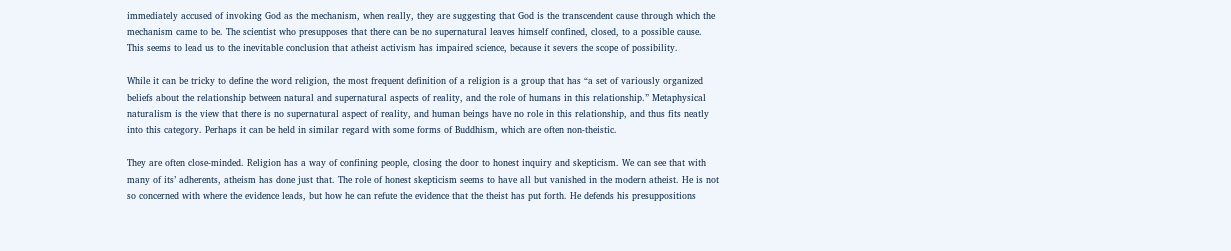immediately accused of invoking God as the mechanism, when really, they are suggesting that God is the transcendent cause through which the mechanism came to be. The scientist who presupposes that there can be no supernatural leaves himself confined, closed, to a possible cause. This seems to lead us to the inevitable conclusion that atheist activism has impaired science, because it severs the scope of possibility.

While it can be tricky to define the word religion, the most frequent definition of a religion is a group that has “a set of variously organized beliefs about the relationship between natural and supernatural aspects of reality, and the role of humans in this relationship.” Metaphysical naturalism is the view that there is no supernatural aspect of reality, and human beings have no role in this relationship, and thus fits neatly into this category. Perhaps it can be held in similar regard with some forms of Buddhism, which are often non-theistic.

They are often close-minded. Religion has a way of confining people, closing the door to honest inquiry and skepticism. We can see that with many of its’ adherents, atheism has done just that. The role of honest skepticism seems to have all but vanished in the modern atheist. He is not so concerned with where the evidence leads, but how he can refute the evidence that the theist has put forth. He defends his presuppositions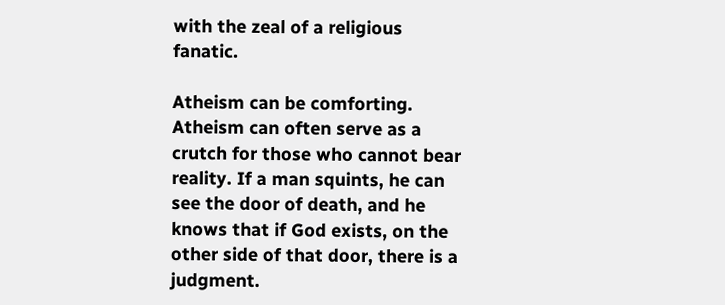with the zeal of a religious fanatic.

Atheism can be comforting. Atheism can often serve as a crutch for those who cannot bear reality. If a man squints, he can see the door of death, and he knows that if God exists, on the other side of that door, there is a judgment.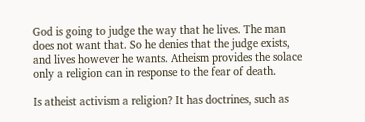God is going to judge the way that he lives. The man does not want that. So he denies that the judge exists, and lives however he wants. Atheism provides the solace only a religion can in response to the fear of death.

Is atheist activism a religion? It has doctrines, such as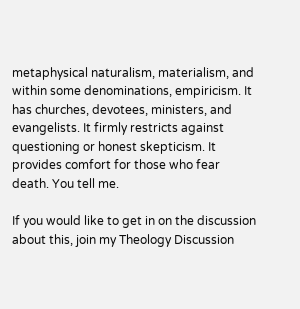metaphysical naturalism, materialism, and within some denominations, empiricism. It has churches, devotees, ministers, and evangelists. It firmly restricts against questioning or honest skepticism. It provides comfort for those who fear death. You tell me.

If you would like to get in on the discussion about this, join my Theology Discussion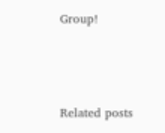Group!



Related posts